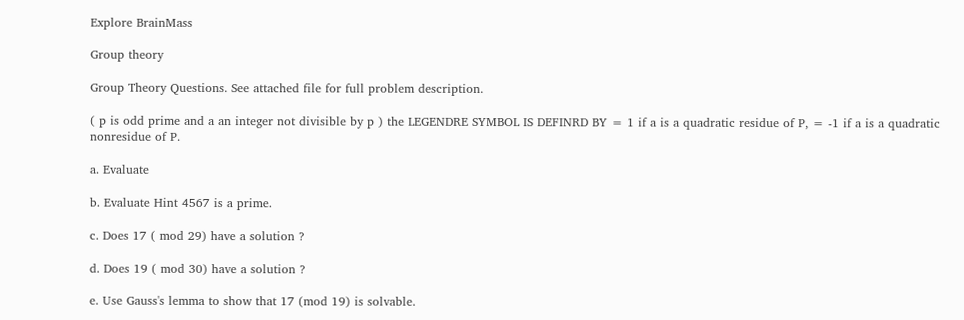Explore BrainMass

Group theory

Group Theory Questions. See attached file for full problem description.

( p is odd prime and a an integer not divisible by p ) the LEGENDRE SYMBOL IS DEFINRD BY = 1 if a is a quadratic residue of P, = -1 if a is a quadratic nonresidue of P.

a. Evaluate

b. Evaluate Hint 4567 is a prime.

c. Does 17 ( mod 29) have a solution ?

d. Does 19 ( mod 30) have a solution ?

e. Use Gauss's lemma to show that 17 (mod 19) is solvable.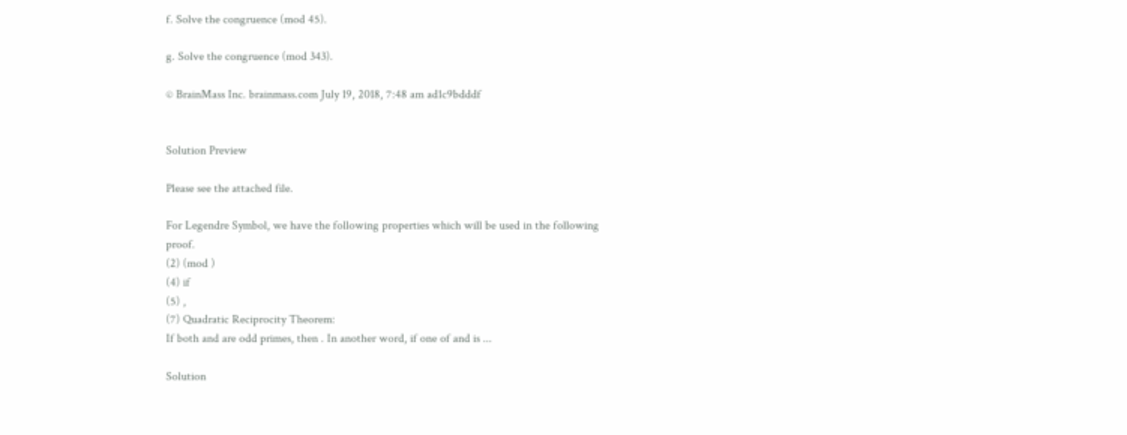f. Solve the congruence (mod 45).

g. Solve the congruence (mod 343).

© BrainMass Inc. brainmass.com July 19, 2018, 7:48 am ad1c9bdddf


Solution Preview

Please see the attached file.

For Legendre Symbol, we have the following properties which will be used in the following proof.
(2) (mod )
(4) if
(5) ,
(7) Quadratic Reciprocity Theorem:
If both and are odd primes, then . In another word, if one of and is ...

Solution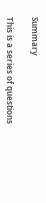Summary

This is a series of questions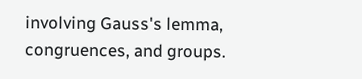involving Gauss's lemma, congruences, and groups.